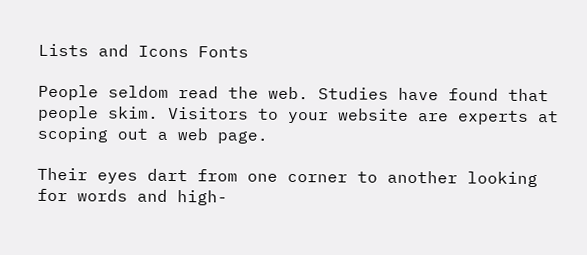Lists and Icons Fonts

People seldom read the web. Studies have found that people skim. Visitors to your website are experts at scoping out a web page.

Their eyes dart from one corner to another looking for words and high-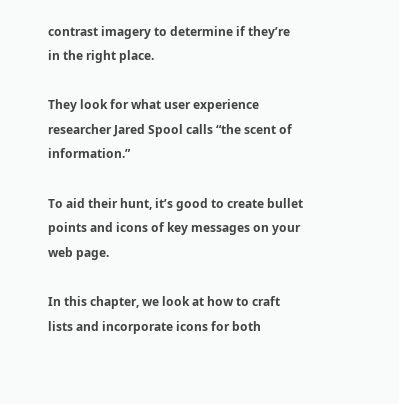contrast imagery to determine if they’re in the right place.

They look for what user experience researcher Jared Spool calls “the scent of information.”

To aid their hunt, it’s good to create bullet points and icons of key messages on your web page.

In this chapter, we look at how to craft lists and incorporate icons for both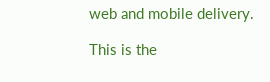web and mobile delivery.

This is the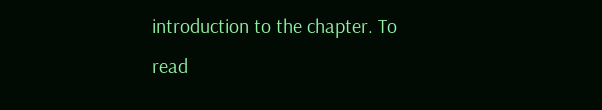introduction to the chapter. To read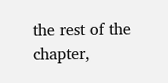the rest of the chapter,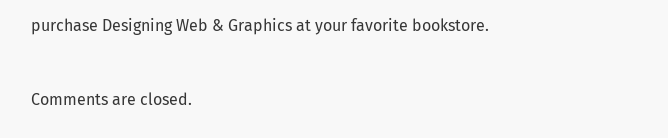purchase Designing Web & Graphics at your favorite bookstore.


Comments are closed.